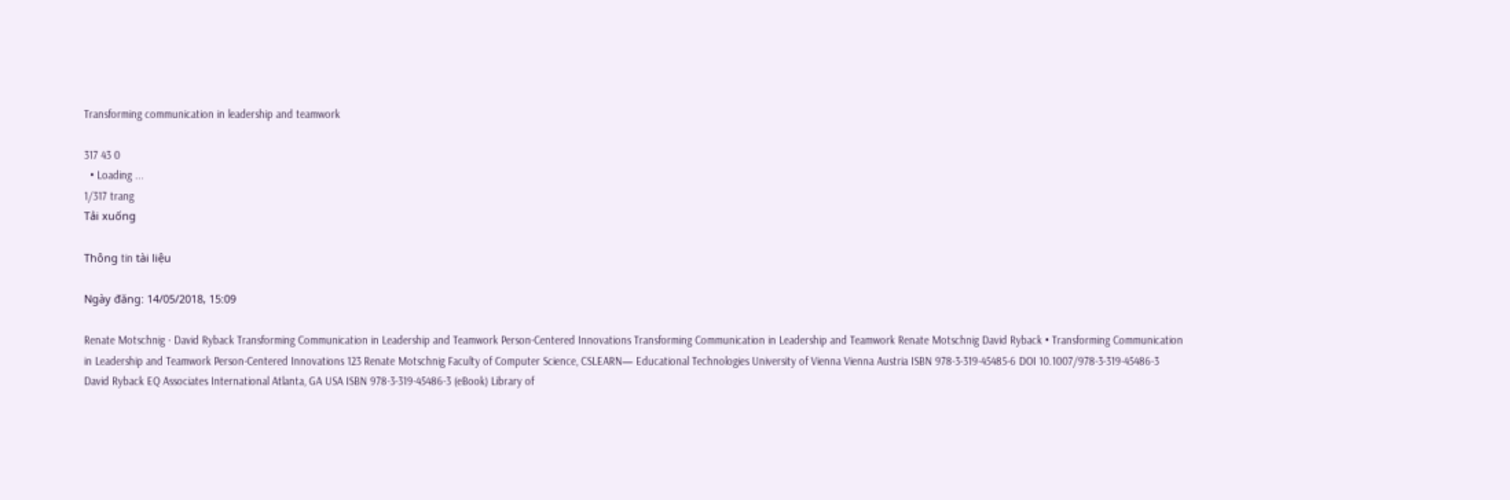Transforming communication in leadership and teamwork

317 43 0
  • Loading ...
1/317 trang
Tải xuống

Thông tin tài liệu

Ngày đăng: 14/05/2018, 15:09

Renate Motschnig · David Ryback Transforming Communication in Leadership and Teamwork Person-Centered Innovations Transforming Communication in Leadership and Teamwork Renate Motschnig David Ryback • Transforming Communication in Leadership and Teamwork Person-Centered Innovations 123 Renate Motschnig Faculty of Computer Science, CSLEARN— Educational Technologies University of Vienna Vienna Austria ISBN 978-3-319-45485-6 DOI 10.1007/978-3-319-45486-3 David Ryback EQ Associates International Atlanta, GA USA ISBN 978-3-319-45486-3 (eBook) Library of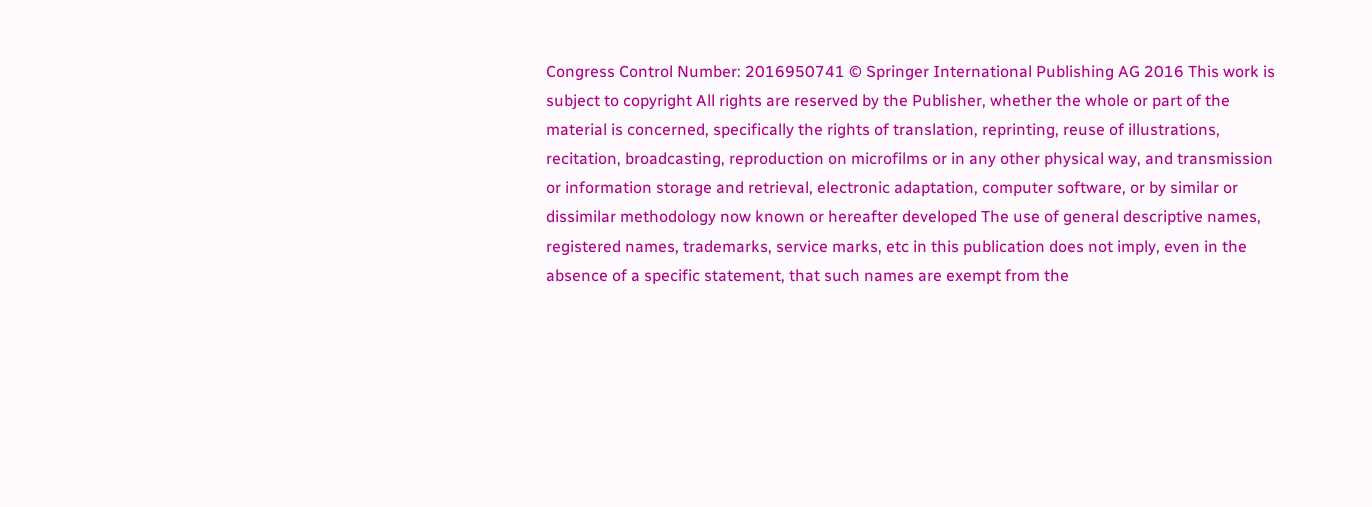Congress Control Number: 2016950741 © Springer International Publishing AG 2016 This work is subject to copyright All rights are reserved by the Publisher, whether the whole or part of the material is concerned, specifically the rights of translation, reprinting, reuse of illustrations, recitation, broadcasting, reproduction on microfilms or in any other physical way, and transmission or information storage and retrieval, electronic adaptation, computer software, or by similar or dissimilar methodology now known or hereafter developed The use of general descriptive names, registered names, trademarks, service marks, etc in this publication does not imply, even in the absence of a specific statement, that such names are exempt from the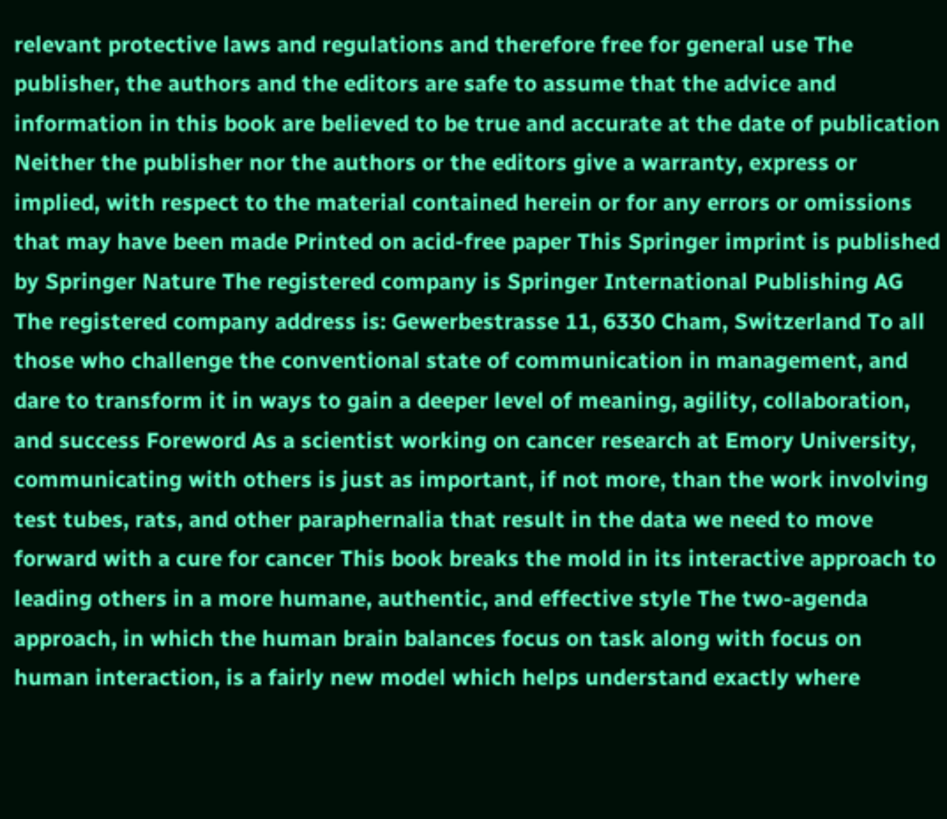relevant protective laws and regulations and therefore free for general use The publisher, the authors and the editors are safe to assume that the advice and information in this book are believed to be true and accurate at the date of publication Neither the publisher nor the authors or the editors give a warranty, express or implied, with respect to the material contained herein or for any errors or omissions that may have been made Printed on acid-free paper This Springer imprint is published by Springer Nature The registered company is Springer International Publishing AG The registered company address is: Gewerbestrasse 11, 6330 Cham, Switzerland To all those who challenge the conventional state of communication in management, and dare to transform it in ways to gain a deeper level of meaning, agility, collaboration, and success Foreword As a scientist working on cancer research at Emory University, communicating with others is just as important, if not more, than the work involving test tubes, rats, and other paraphernalia that result in the data we need to move forward with a cure for cancer This book breaks the mold in its interactive approach to leading others in a more humane, authentic, and effective style The two-agenda approach, in which the human brain balances focus on task along with focus on human interaction, is a fairly new model which helps understand exactly where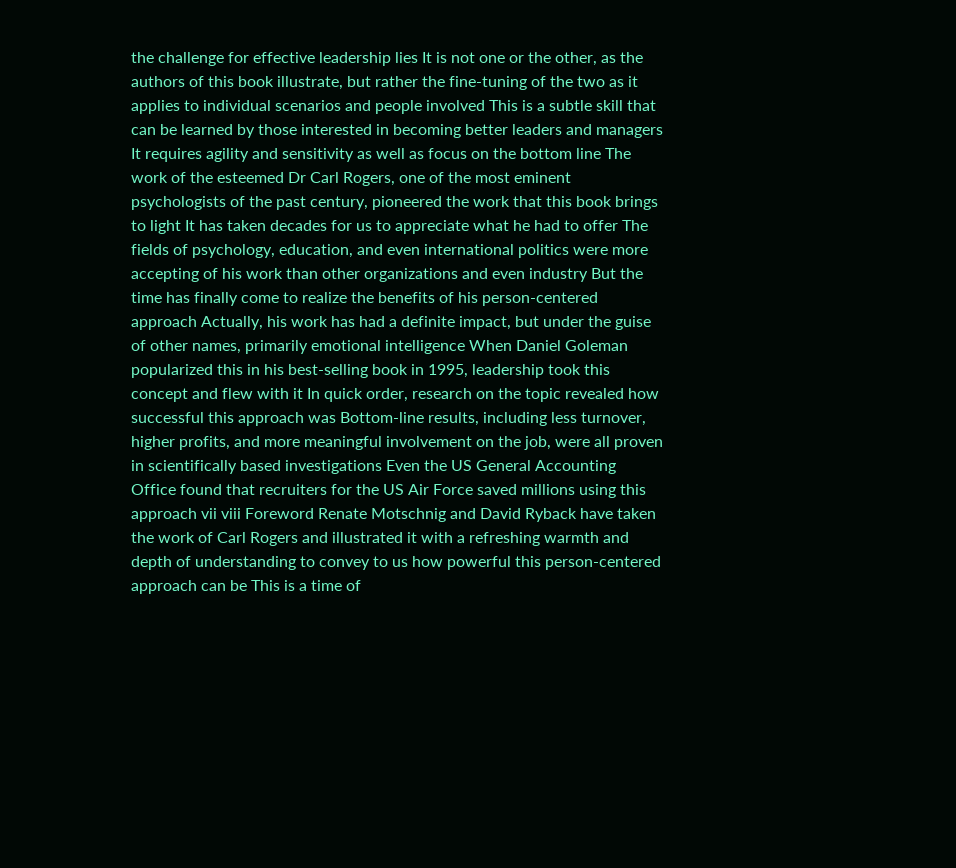the challenge for effective leadership lies It is not one or the other, as the authors of this book illustrate, but rather the fine-tuning of the two as it applies to individual scenarios and people involved This is a subtle skill that can be learned by those interested in becoming better leaders and managers It requires agility and sensitivity as well as focus on the bottom line The work of the esteemed Dr Carl Rogers, one of the most eminent psychologists of the past century, pioneered the work that this book brings to light It has taken decades for us to appreciate what he had to offer The fields of psychology, education, and even international politics were more accepting of his work than other organizations and even industry But the time has finally come to realize the benefits of his person-centered approach Actually, his work has had a definite impact, but under the guise of other names, primarily emotional intelligence When Daniel Goleman popularized this in his best-selling book in 1995, leadership took this concept and flew with it In quick order, research on the topic revealed how successful this approach was Bottom-line results, including less turnover, higher profits, and more meaningful involvement on the job, were all proven in scientifically based investigations Even the US General Accounting Office found that recruiters for the US Air Force saved millions using this approach vii viii Foreword Renate Motschnig and David Ryback have taken the work of Carl Rogers and illustrated it with a refreshing warmth and depth of understanding to convey to us how powerful this person-centered approach can be This is a time of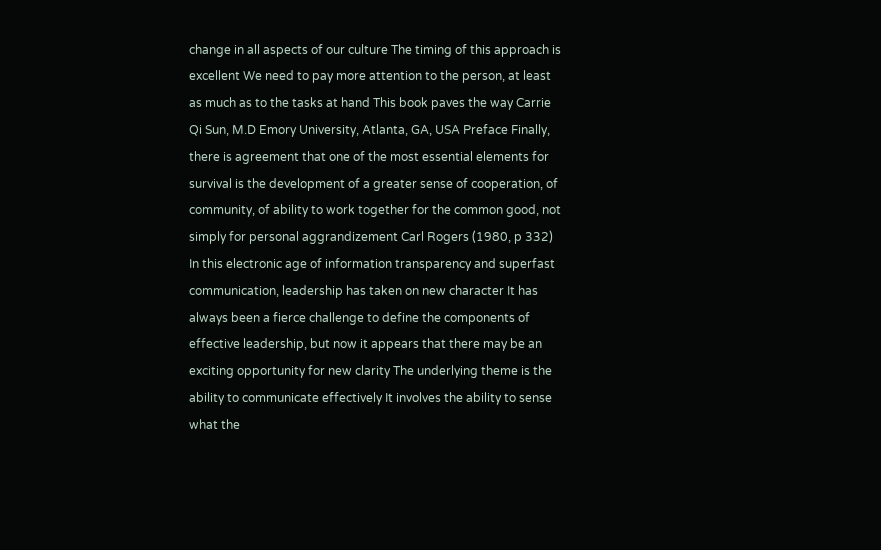change in all aspects of our culture The timing of this approach is excellent We need to pay more attention to the person, at least as much as to the tasks at hand This book paves the way Carrie Qi Sun, M.D Emory University, Atlanta, GA, USA Preface Finally, there is agreement that one of the most essential elements for survival is the development of a greater sense of cooperation, of community, of ability to work together for the common good, not simply for personal aggrandizement Carl Rogers (1980, p 332) In this electronic age of information transparency and superfast communication, leadership has taken on new character It has always been a fierce challenge to define the components of effective leadership, but now it appears that there may be an exciting opportunity for new clarity The underlying theme is the ability to communicate effectively It involves the ability to sense what the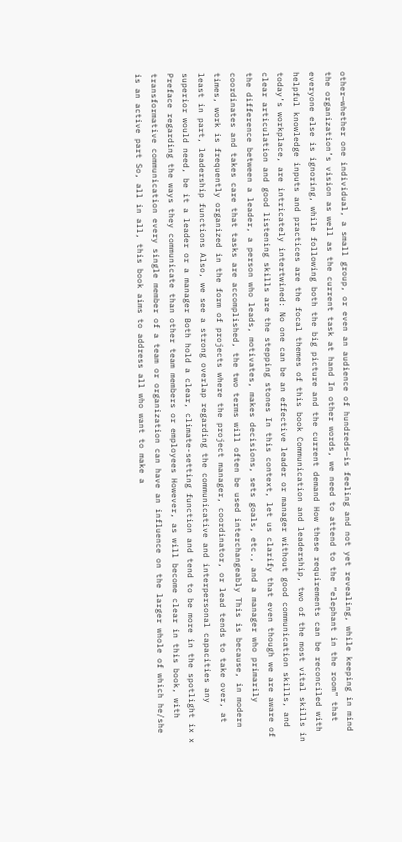other—whether one individual, a small group, or even an audience of hundreds—is feeling and not yet revealing, while keeping in mind the organization’s vision as well as the current task at hand In other words, we need to attend to the “elephant in the room” that everyone else is ignoring, while following both the big picture and the current demand How these requirements can be reconciled with helpful knowledge inputs and practices are the focal themes of this book Communication and leadership, two of the most vital skills in today’s workplace, are intricately intertwined: No one can be an effective leader or manager without good communication skills, and clear articulation and good listening skills are the stepping stones In this context, let us clarify that even though we are aware of the difference between a leader, a person who leads, motivates, makes decisions, sets goals, etc., and a manager who primarily coordinates and takes care that tasks are accomplished, the two terms will often be used interchangeably This is because, in modern times, work is frequently organized in the form of projects where the project manager, coordinator, or lead tends to take over, at least in part, leadership functions Also, we see a strong overlap regarding the communicative and interpersonal capacities any superior would need, be it a leader or a manager Both hold a clear, climate-setting function and tend to be more in the spotlight ix x Preface regarding the ways they communicate than other team members or employees However, as will become clear in this book, with transformative communication every single member of a team or organization can have an influence on the larger whole of which he/she is an active part So, all in all, this book aims to address all who want to make a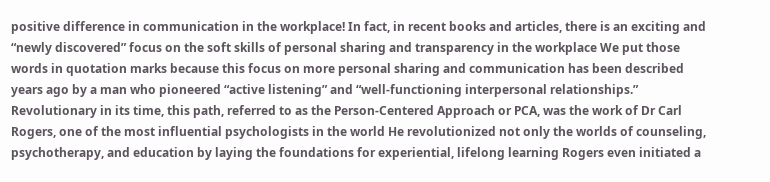positive difference in communication in the workplace! In fact, in recent books and articles, there is an exciting and “newly discovered” focus on the soft skills of personal sharing and transparency in the workplace We put those words in quotation marks because this focus on more personal sharing and communication has been described years ago by a man who pioneered “active listening” and “well-functioning interpersonal relationships.” Revolutionary in its time, this path, referred to as the Person-Centered Approach or PCA, was the work of Dr Carl Rogers, one of the most influential psychologists in the world He revolutionized not only the worlds of counseling, psychotherapy, and education by laying the foundations for experiential, lifelong learning Rogers even initiated a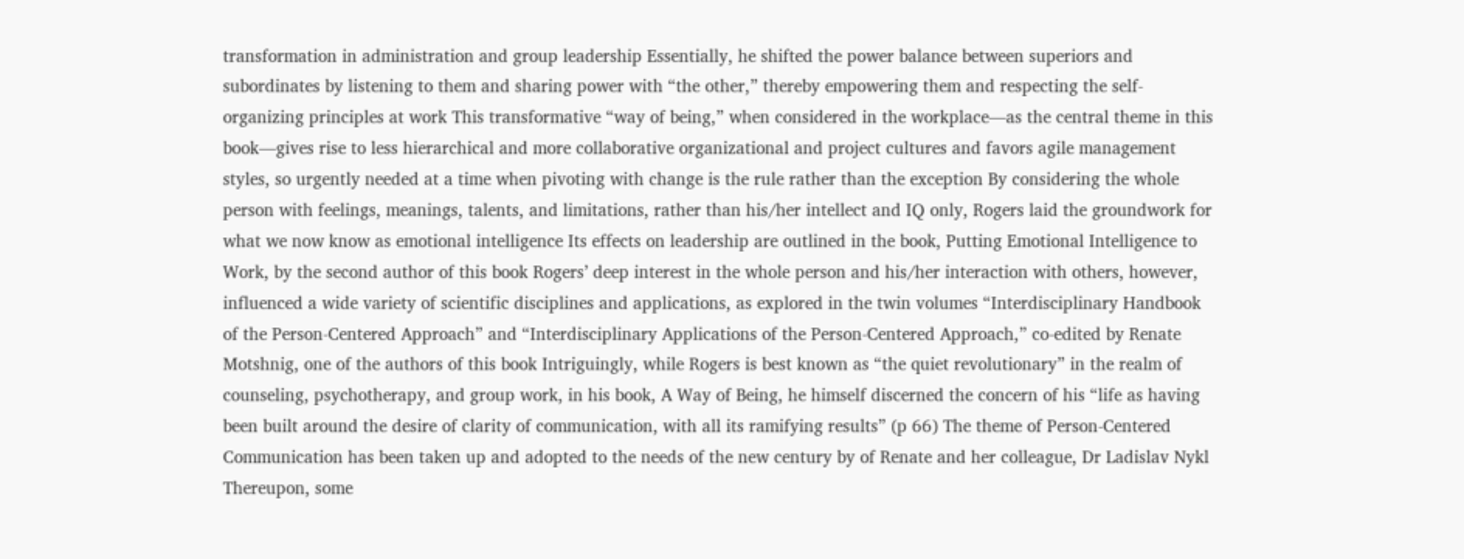transformation in administration and group leadership Essentially, he shifted the power balance between superiors and subordinates by listening to them and sharing power with “the other,” thereby empowering them and respecting the self-organizing principles at work This transformative “way of being,” when considered in the workplace—as the central theme in this book—gives rise to less hierarchical and more collaborative organizational and project cultures and favors agile management styles, so urgently needed at a time when pivoting with change is the rule rather than the exception By considering the whole person with feelings, meanings, talents, and limitations, rather than his/her intellect and IQ only, Rogers laid the groundwork for what we now know as emotional intelligence Its effects on leadership are outlined in the book, Putting Emotional Intelligence to Work, by the second author of this book Rogers’ deep interest in the whole person and his/her interaction with others, however, influenced a wide variety of scientific disciplines and applications, as explored in the twin volumes “Interdisciplinary Handbook of the Person-Centered Approach” and “Interdisciplinary Applications of the Person-Centered Approach,” co-edited by Renate Motshnig, one of the authors of this book Intriguingly, while Rogers is best known as “the quiet revolutionary” in the realm of counseling, psychotherapy, and group work, in his book, A Way of Being, he himself discerned the concern of his “life as having been built around the desire of clarity of communication, with all its ramifying results” (p 66) The theme of Person-Centered Communication has been taken up and adopted to the needs of the new century by of Renate and her colleague, Dr Ladislav Nykl Thereupon, some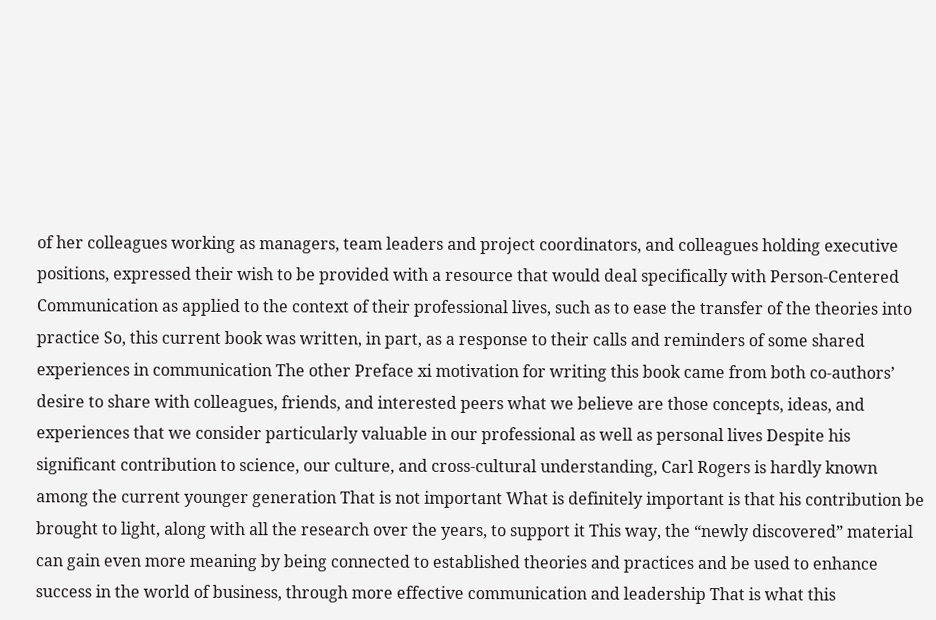of her colleagues working as managers, team leaders and project coordinators, and colleagues holding executive positions, expressed their wish to be provided with a resource that would deal specifically with Person-Centered Communication as applied to the context of their professional lives, such as to ease the transfer of the theories into practice So, this current book was written, in part, as a response to their calls and reminders of some shared experiences in communication The other Preface xi motivation for writing this book came from both co-authors’ desire to share with colleagues, friends, and interested peers what we believe are those concepts, ideas, and experiences that we consider particularly valuable in our professional as well as personal lives Despite his significant contribution to science, our culture, and cross-cultural understanding, Carl Rogers is hardly known among the current younger generation That is not important What is definitely important is that his contribution be brought to light, along with all the research over the years, to support it This way, the “newly discovered” material can gain even more meaning by being connected to established theories and practices and be used to enhance success in the world of business, through more effective communication and leadership That is what this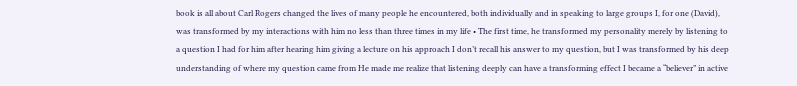book is all about Carl Rogers changed the lives of many people he encountered, both individually and in speaking to large groups I, for one (David), was transformed by my interactions with him no less than three times in my life • The first time, he transformed my personality merely by listening to a question I had for him after hearing him giving a lecture on his approach I don’t recall his answer to my question, but I was transformed by his deep understanding of where my question came from He made me realize that listening deeply can have a transforming effect I became a “believer” in active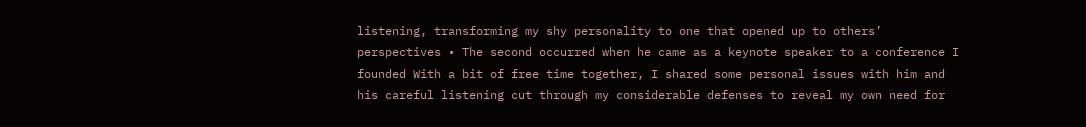listening, transforming my shy personality to one that opened up to others’ perspectives • The second occurred when he came as a keynote speaker to a conference I founded With a bit of free time together, I shared some personal issues with him and his careful listening cut through my considerable defenses to reveal my own need for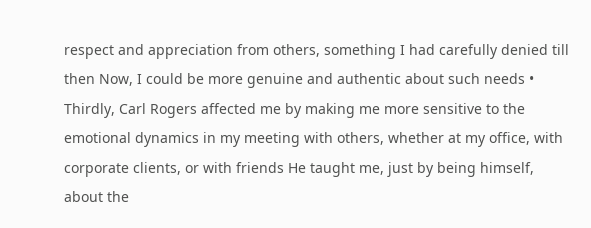respect and appreciation from others, something I had carefully denied till then Now, I could be more genuine and authentic about such needs • Thirdly, Carl Rogers affected me by making me more sensitive to the emotional dynamics in my meeting with others, whether at my office, with corporate clients, or with friends He taught me, just by being himself, about the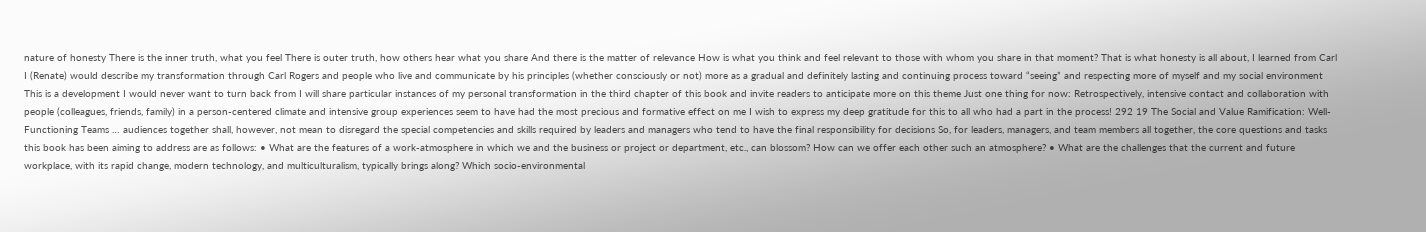nature of honesty There is the inner truth, what you feel There is outer truth, how others hear what you share And there is the matter of relevance How is what you think and feel relevant to those with whom you share in that moment? That is what honesty is all about, I learned from Carl I (Renate) would describe my transformation through Carl Rogers and people who live and communicate by his principles (whether consciously or not) more as a gradual and definitely lasting and continuing process toward “seeing” and respecting more of myself and my social environment This is a development I would never want to turn back from I will share particular instances of my personal transformation in the third chapter of this book and invite readers to anticipate more on this theme Just one thing for now: Retrospectively, intensive contact and collaboration with people (colleagues, friends, family) in a person-centered climate and intensive group experiences seem to have had the most precious and formative effect on me I wish to express my deep gratitude for this to all who had a part in the process! 292 19 The Social and Value Ramification: Well-Functioning Teams … audiences together shall, however, not mean to disregard the special competencies and skills required by leaders and managers who tend to have the final responsibility for decisions So, for leaders, managers, and team members all together, the core questions and tasks this book has been aiming to address are as follows: • What are the features of a work-atmosphere in which we and the business or project or department, etc., can blossom? How can we offer each other such an atmosphere? • What are the challenges that the current and future workplace, with its rapid change, modern technology, and multiculturalism, typically brings along? Which socio-environmental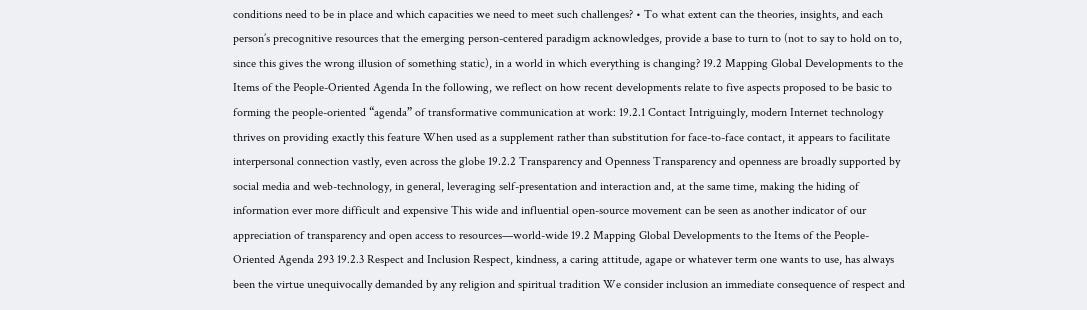conditions need to be in place and which capacities we need to meet such challenges? • To what extent can the theories, insights, and each person’s precognitive resources that the emerging person-centered paradigm acknowledges, provide a base to turn to (not to say to hold on to, since this gives the wrong illusion of something static), in a world in which everything is changing? 19.2 Mapping Global Developments to the Items of the People-Oriented Agenda In the following, we reflect on how recent developments relate to five aspects proposed to be basic to forming the people-oriented “agenda” of transformative communication at work: 19.2.1 Contact Intriguingly, modern Internet technology thrives on providing exactly this feature When used as a supplement rather than substitution for face-to-face contact, it appears to facilitate interpersonal connection vastly, even across the globe 19.2.2 Transparency and Openness Transparency and openness are broadly supported by social media and web-technology, in general, leveraging self-presentation and interaction and, at the same time, making the hiding of information ever more difficult and expensive This wide and influential open-source movement can be seen as another indicator of our appreciation of transparency and open access to resources—world-wide 19.2 Mapping Global Developments to the Items of the People-Oriented Agenda 293 19.2.3 Respect and Inclusion Respect, kindness, a caring attitude, agape or whatever term one wants to use, has always been the virtue unequivocally demanded by any religion and spiritual tradition We consider inclusion an immediate consequence of respect and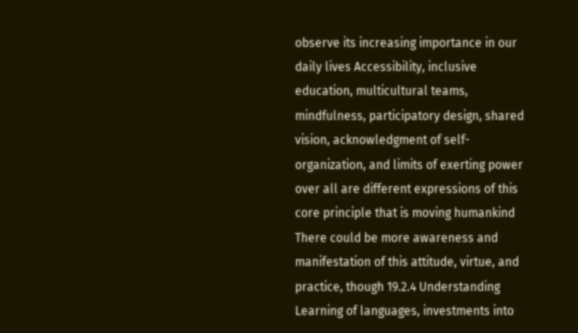observe its increasing importance in our daily lives Accessibility, inclusive education, multicultural teams, mindfulness, participatory design, shared vision, acknowledgment of self-organization, and limits of exerting power over all are different expressions of this core principle that is moving humankind There could be more awareness and manifestation of this attitude, virtue, and practice, though 19.2.4 Understanding Learning of languages, investments into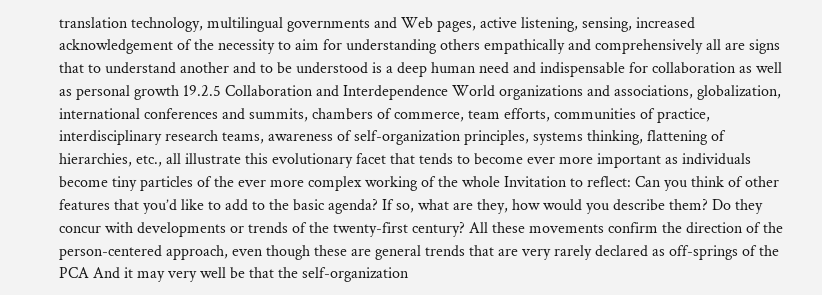translation technology, multilingual governments and Web pages, active listening, sensing, increased acknowledgement of the necessity to aim for understanding others empathically and comprehensively all are signs that to understand another and to be understood is a deep human need and indispensable for collaboration as well as personal growth 19.2.5 Collaboration and Interdependence World organizations and associations, globalization, international conferences and summits, chambers of commerce, team efforts, communities of practice, interdisciplinary research teams, awareness of self-organization principles, systems thinking, flattening of hierarchies, etc., all illustrate this evolutionary facet that tends to become ever more important as individuals become tiny particles of the ever more complex working of the whole Invitation to reflect: Can you think of other features that you’d like to add to the basic agenda? If so, what are they, how would you describe them? Do they concur with developments or trends of the twenty-first century? All these movements confirm the direction of the person-centered approach, even though these are general trends that are very rarely declared as off-springs of the PCA And it may very well be that the self-organization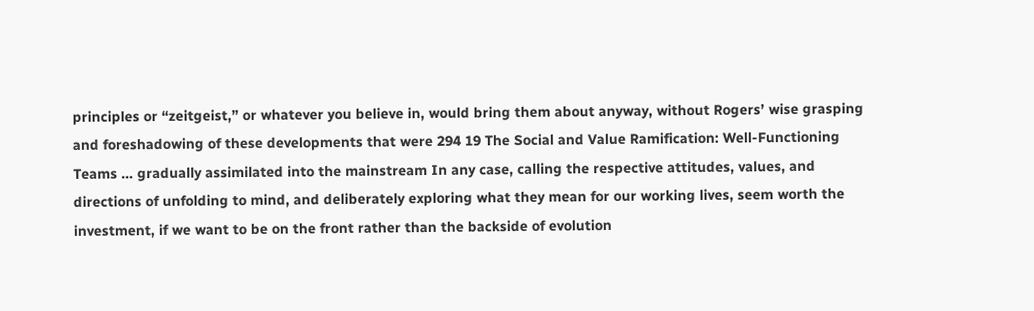principles or “zeitgeist,” or whatever you believe in, would bring them about anyway, without Rogers’ wise grasping and foreshadowing of these developments that were 294 19 The Social and Value Ramification: Well-Functioning Teams … gradually assimilated into the mainstream In any case, calling the respective attitudes, values, and directions of unfolding to mind, and deliberately exploring what they mean for our working lives, seem worth the investment, if we want to be on the front rather than the backside of evolution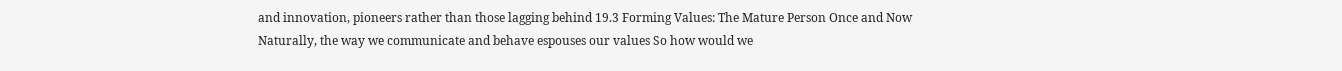and innovation, pioneers rather than those lagging behind 19.3 Forming Values: The Mature Person Once and Now Naturally, the way we communicate and behave espouses our values So how would we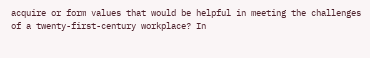acquire or form values that would be helpful in meeting the challenges of a twenty-first-century workplace? In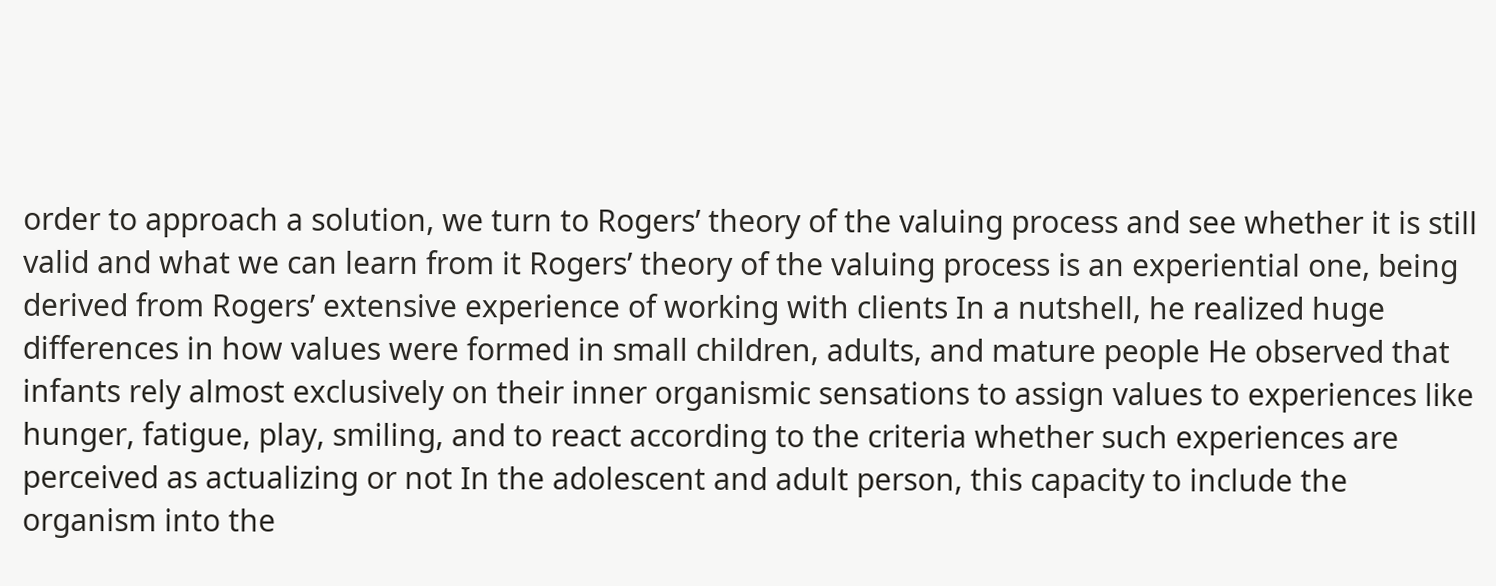order to approach a solution, we turn to Rogers’ theory of the valuing process and see whether it is still valid and what we can learn from it Rogers’ theory of the valuing process is an experiential one, being derived from Rogers’ extensive experience of working with clients In a nutshell, he realized huge differences in how values were formed in small children, adults, and mature people He observed that infants rely almost exclusively on their inner organismic sensations to assign values to experiences like hunger, fatigue, play, smiling, and to react according to the criteria whether such experiences are perceived as actualizing or not In the adolescent and adult person, this capacity to include the organism into the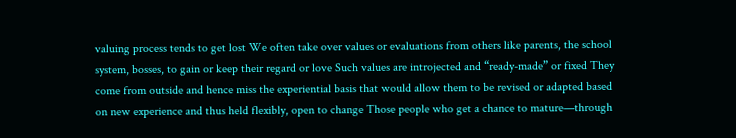valuing process tends to get lost We often take over values or evaluations from others like parents, the school system, bosses, to gain or keep their regard or love Such values are introjected and “ready-made” or fixed They come from outside and hence miss the experiential basis that would allow them to be revised or adapted based on new experience and thus held flexibly, open to change Those people who get a chance to mature—through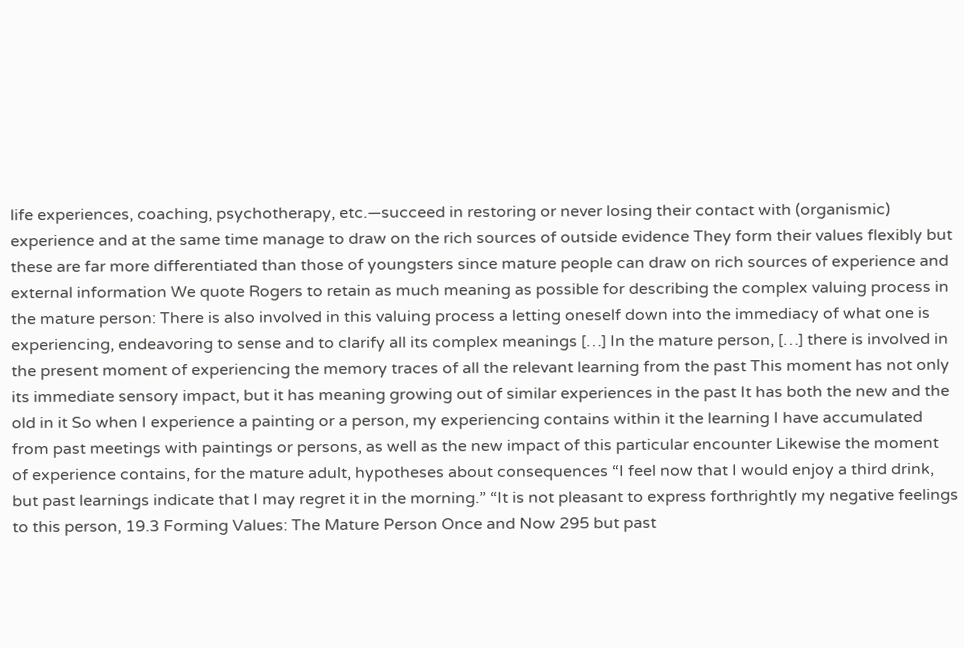life experiences, coaching, psychotherapy, etc.—succeed in restoring or never losing their contact with (organismic) experience and at the same time manage to draw on the rich sources of outside evidence They form their values flexibly but these are far more differentiated than those of youngsters since mature people can draw on rich sources of experience and external information We quote Rogers to retain as much meaning as possible for describing the complex valuing process in the mature person: There is also involved in this valuing process a letting oneself down into the immediacy of what one is experiencing, endeavoring to sense and to clarify all its complex meanings […] In the mature person, […] there is involved in the present moment of experiencing the memory traces of all the relevant learning from the past This moment has not only its immediate sensory impact, but it has meaning growing out of similar experiences in the past It has both the new and the old in it So when I experience a painting or a person, my experiencing contains within it the learning I have accumulated from past meetings with paintings or persons, as well as the new impact of this particular encounter Likewise the moment of experience contains, for the mature adult, hypotheses about consequences “I feel now that I would enjoy a third drink, but past learnings indicate that I may regret it in the morning.” “It is not pleasant to express forthrightly my negative feelings to this person, 19.3 Forming Values: The Mature Person Once and Now 295 but past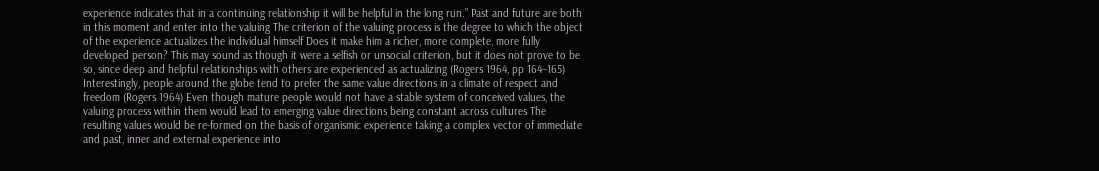experience indicates that in a continuing relationship it will be helpful in the long run.” Past and future are both in this moment and enter into the valuing The criterion of the valuing process is the degree to which the object of the experience actualizes the individual himself Does it make him a richer, more complete, more fully developed person? This may sound as though it were a selfish or unsocial criterion, but it does not prove to be so, since deep and helpful relationships with others are experienced as actualizing (Rogers 1964, pp 164–165) Interestingly, people around the globe tend to prefer the same value directions in a climate of respect and freedom (Rogers 1964) Even though mature people would not have a stable system of conceived values, the valuing process within them would lead to emerging value directions being constant across cultures The resulting values would be re-formed on the basis of organismic experience taking a complex vector of immediate and past, inner and external experience into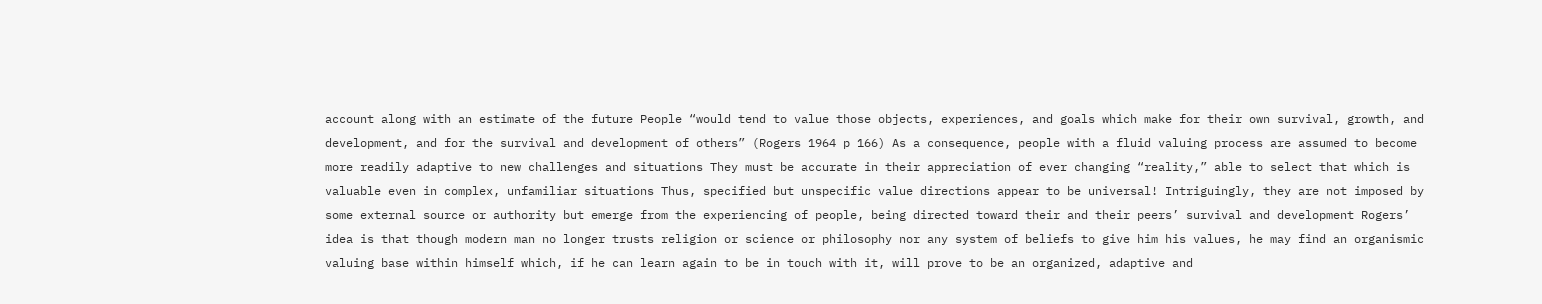account along with an estimate of the future People “would tend to value those objects, experiences, and goals which make for their own survival, growth, and development, and for the survival and development of others” (Rogers 1964 p 166) As a consequence, people with a fluid valuing process are assumed to become more readily adaptive to new challenges and situations They must be accurate in their appreciation of ever changing “reality,” able to select that which is valuable even in complex, unfamiliar situations Thus, specified but unspecific value directions appear to be universal! Intriguingly, they are not imposed by some external source or authority but emerge from the experiencing of people, being directed toward their and their peers’ survival and development Rogers’ idea is that though modern man no longer trusts religion or science or philosophy nor any system of beliefs to give him his values, he may find an organismic valuing base within himself which, if he can learn again to be in touch with it, will prove to be an organized, adaptive and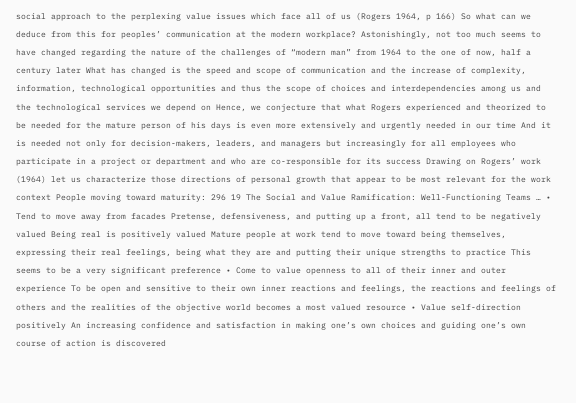social approach to the perplexing value issues which face all of us (Rogers 1964, p 166) So what can we deduce from this for peoples’ communication at the modern workplace? Astonishingly, not too much seems to have changed regarding the nature of the challenges of “modern man” from 1964 to the one of now, half a century later What has changed is the speed and scope of communication and the increase of complexity, information, technological opportunities and thus the scope of choices and interdependencies among us and the technological services we depend on Hence, we conjecture that what Rogers experienced and theorized to be needed for the mature person of his days is even more extensively and urgently needed in our time And it is needed not only for decision-makers, leaders, and managers but increasingly for all employees who participate in a project or department and who are co-responsible for its success Drawing on Rogers’ work (1964) let us characterize those directions of personal growth that appear to be most relevant for the work context People moving toward maturity: 296 19 The Social and Value Ramification: Well-Functioning Teams … • Tend to move away from facades Pretense, defensiveness, and putting up a front, all tend to be negatively valued Being real is positively valued Mature people at work tend to move toward being themselves, expressing their real feelings, being what they are and putting their unique strengths to practice This seems to be a very significant preference • Come to value openness to all of their inner and outer experience To be open and sensitive to their own inner reactions and feelings, the reactions and feelings of others and the realities of the objective world becomes a most valued resource • Value self-direction positively An increasing confidence and satisfaction in making one’s own choices and guiding one’s own course of action is discovered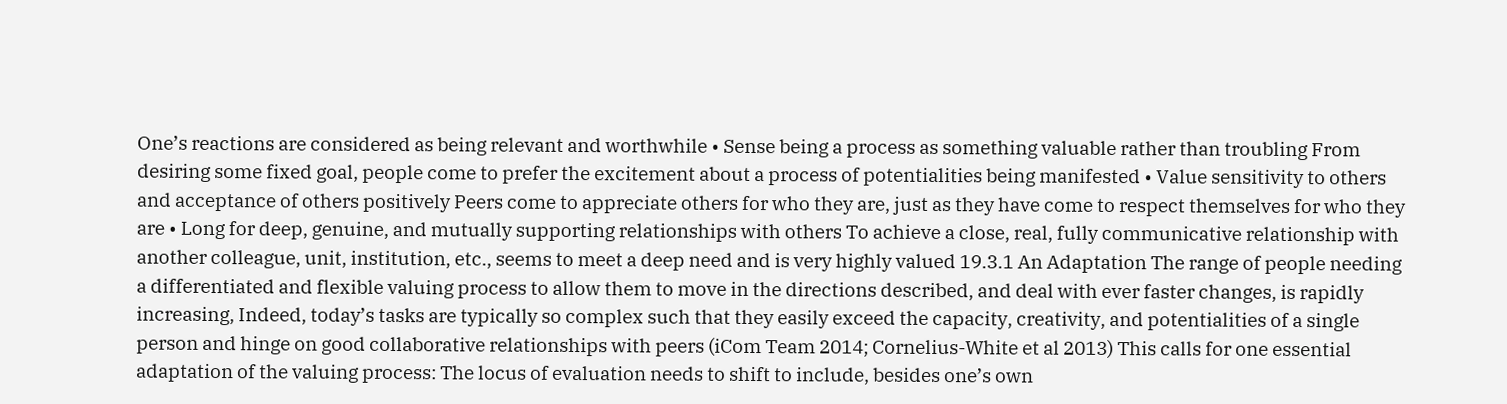One’s reactions are considered as being relevant and worthwhile • Sense being a process as something valuable rather than troubling From desiring some fixed goal, people come to prefer the excitement about a process of potentialities being manifested • Value sensitivity to others and acceptance of others positively Peers come to appreciate others for who they are, just as they have come to respect themselves for who they are • Long for deep, genuine, and mutually supporting relationships with others To achieve a close, real, fully communicative relationship with another colleague, unit, institution, etc., seems to meet a deep need and is very highly valued 19.3.1 An Adaptation The range of people needing a differentiated and flexible valuing process to allow them to move in the directions described, and deal with ever faster changes, is rapidly increasing, Indeed, today’s tasks are typically so complex such that they easily exceed the capacity, creativity, and potentialities of a single person and hinge on good collaborative relationships with peers (iCom Team 2014; Cornelius-White et al 2013) This calls for one essential adaptation of the valuing process: The locus of evaluation needs to shift to include, besides one’s own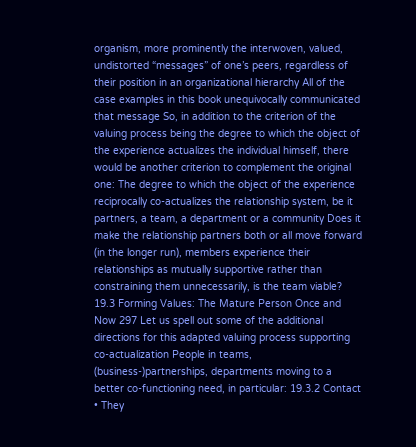organism, more prominently the interwoven, valued, undistorted “messages” of one’s peers, regardless of their position in an organizational hierarchy All of the case examples in this book unequivocally communicated that message So, in addition to the criterion of the valuing process being the degree to which the object of the experience actualizes the individual himself, there would be another criterion to complement the original one: The degree to which the object of the experience reciprocally co-actualizes the relationship system, be it partners, a team, a department or a community Does it make the relationship partners both or all move forward (in the longer run), members experience their relationships as mutually supportive rather than constraining them unnecessarily, is the team viable? 19.3 Forming Values: The Mature Person Once and Now 297 Let us spell out some of the additional directions for this adapted valuing process supporting co-actualization People in teams, (business-)partnerships, departments moving to a better co-functioning need, in particular: 19.3.2 Contact • They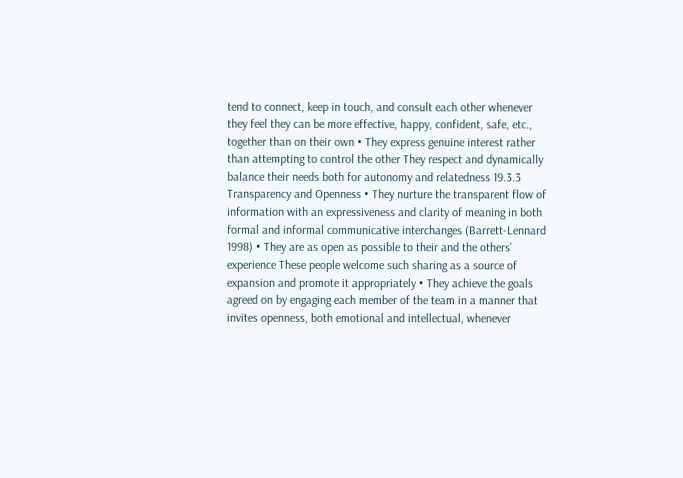tend to connect, keep in touch, and consult each other whenever they feel they can be more effective, happy, confident, safe, etc., together than on their own • They express genuine interest rather than attempting to control the other They respect and dynamically balance their needs both for autonomy and relatedness 19.3.3 Transparency and Openness • They nurture the transparent flow of information with an expressiveness and clarity of meaning in both formal and informal communicative interchanges (Barrett-Lennard 1998) • They are as open as possible to their and the others’ experience These people welcome such sharing as a source of expansion and promote it appropriately • They achieve the goals agreed on by engaging each member of the team in a manner that invites openness, both emotional and intellectual, whenever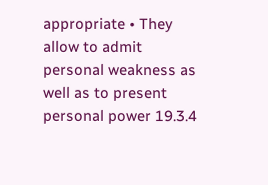appropriate • They allow to admit personal weakness as well as to present personal power 19.3.4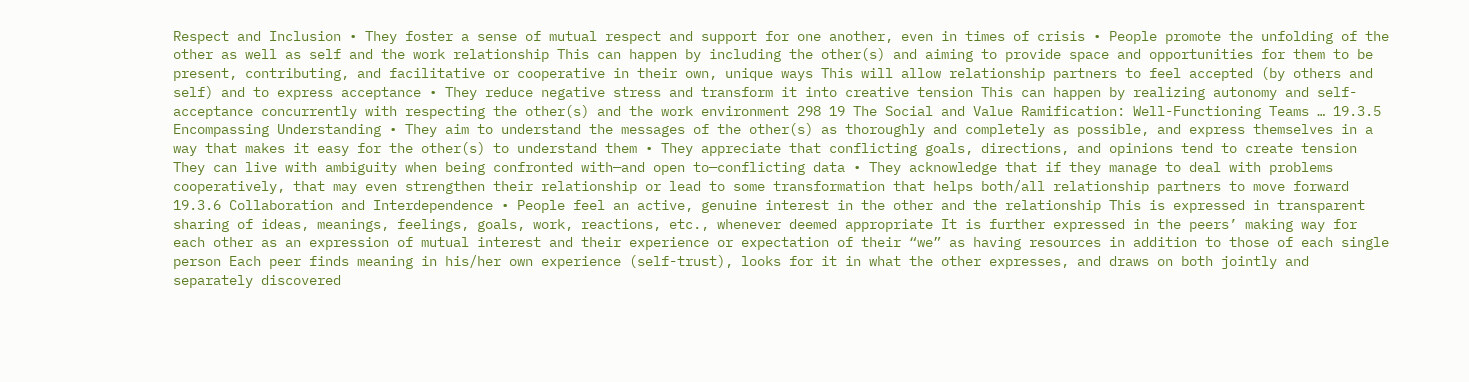Respect and Inclusion • They foster a sense of mutual respect and support for one another, even in times of crisis • People promote the unfolding of the other as well as self and the work relationship This can happen by including the other(s) and aiming to provide space and opportunities for them to be present, contributing, and facilitative or cooperative in their own, unique ways This will allow relationship partners to feel accepted (by others and self) and to express acceptance • They reduce negative stress and transform it into creative tension This can happen by realizing autonomy and self-acceptance concurrently with respecting the other(s) and the work environment 298 19 The Social and Value Ramification: Well-Functioning Teams … 19.3.5 Encompassing Understanding • They aim to understand the messages of the other(s) as thoroughly and completely as possible, and express themselves in a way that makes it easy for the other(s) to understand them • They appreciate that conflicting goals, directions, and opinions tend to create tension They can live with ambiguity when being confronted with—and open to—conflicting data • They acknowledge that if they manage to deal with problems cooperatively, that may even strengthen their relationship or lead to some transformation that helps both/all relationship partners to move forward 19.3.6 Collaboration and Interdependence • People feel an active, genuine interest in the other and the relationship This is expressed in transparent sharing of ideas, meanings, feelings, goals, work, reactions, etc., whenever deemed appropriate It is further expressed in the peers’ making way for each other as an expression of mutual interest and their experience or expectation of their “we” as having resources in addition to those of each single person Each peer finds meaning in his/her own experience (self-trust), looks for it in what the other expresses, and draws on both jointly and separately discovered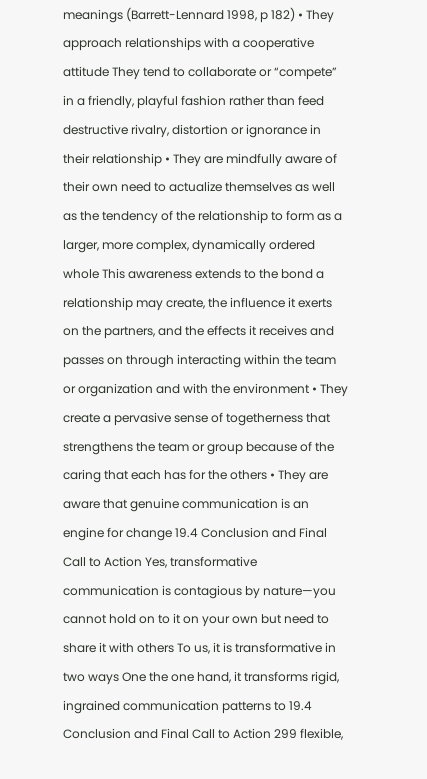meanings (Barrett-Lennard 1998, p 182) • They approach relationships with a cooperative attitude They tend to collaborate or “compete” in a friendly, playful fashion rather than feed destructive rivalry, distortion or ignorance in their relationship • They are mindfully aware of their own need to actualize themselves as well as the tendency of the relationship to form as a larger, more complex, dynamically ordered whole This awareness extends to the bond a relationship may create, the influence it exerts on the partners, and the effects it receives and passes on through interacting within the team or organization and with the environment • They create a pervasive sense of togetherness that strengthens the team or group because of the caring that each has for the others • They are aware that genuine communication is an engine for change 19.4 Conclusion and Final Call to Action Yes, transformative communication is contagious by nature—you cannot hold on to it on your own but need to share it with others To us, it is transformative in two ways One the one hand, it transforms rigid, ingrained communication patterns to 19.4 Conclusion and Final Call to Action 299 flexible,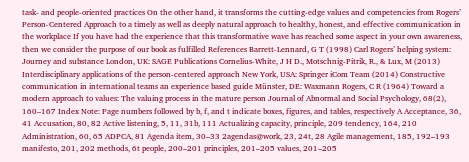task- and people-oriented practices On the other hand, it transforms the cutting-edge values and competencies from Rogers’ Person-Centered Approach to a timely as well as deeply natural approach to healthy, honest, and effective communication in the workplace If you have had the experience that this transformative wave has reached some aspect in your own awareness, then we consider the purpose of our book as fulfilled References Barrett-Lennard, G T (1998) Carl Rogers’ helping system: Journey and substance London, UK: SAGE Publications Cornelius-White, J H D., Motschnig-Pitrik, R., & Lux, M (2013) Interdisciplinary applications of the person-centered approach New York, USA: Springer iCom Team (2014) Constructive communication in international teams an experience based guide Münster, DE: Waxmann Rogers, C R (1964) Toward a modern approach to values: The valuing process in the mature person Journal of Abnormal and Social Psychology, 68(2), 160–167 Index Note: Page numbers followed by b, f, and t indicate boxes, figures, and tables, respectively A Acceptance, 36, 41 Accusation, 80, 82 Active listening, 5, 11, 31b, 111 Actualizing capacity, principle, 209 tendency, 164, 210 Administration, 60, 65 ADPCA, 81 Agenda item, 30–33 2agendas@work, 23, 24t, 28 Agile management, 185, 192–193 manifesto, 201, 202 methods, 6t people, 200–201 principles, 201–205 values, 201–205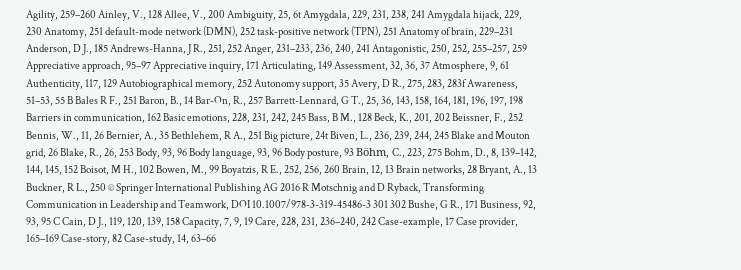Agility, 259–260 Ainley, V., 128 Allee, V., 200 Ambiguity, 25, 6t Amygdala, 229, 231, 238, 241 Amygdala hijack, 229, 230 Anatomy, 251 default-mode network (DMN), 252 task-positive network (TPN), 251 Anatomy of brain, 229–231 Anderson, D J., 185 Andrews-Hanna, J R., 251, 252 Anger, 231–233, 236, 240, 241 Antagonistic, 250, 252, 255–257, 259 Appreciative approach, 95–97 Appreciative inquiry, 171 Articulating, 149 Assessment, 32, 36, 37 Atmosphere, 9, 61 Authenticity, 117, 129 Autobiographical memory, 252 Autonomy support, 35 Avery, D R., 275, 283, 283f Awareness, 51–53, 55 B Bales R F., 251 Baron, B., 14 Bar-On, R., 257 Barrett-Lennard, G T., 25, 36, 143, 158, 164, 181, 196, 197, 198 Barriers in communication, 162 Basic emotions, 228, 231, 242, 245 Bass, B M., 128 Beck, K., 201, 202 Beissner, F., 252 Bennis, W., 11, 26 Bernier, A., 35 Bethlehem, R A., 251 Big picture, 24t Biven, L., 236, 239, 244, 245 Blake and Mouton grid, 26 Blake, R., 26, 253 Body, 93, 96 Body language, 93, 96 Body posture, 93 Böhm, C., 223, 275 Bohm, D., 8, 139–142, 144, 145, 152 Boisot, M H., 102 Bowen, M., 99 Boyatzis, R E., 252, 256, 260 Brain, 12, 13 Brain networks, 28 Bryant, A., 13 Buckner, R L., 250 © Springer International Publishing AG 2016 R Motschnig and D Ryback, Transforming Communication in Leadership and Teamwork, DOI 10.1007/978-3-319-45486-3 301 302 Bushe, G R., 171 Business, 92, 93, 95 C Cain, D J., 119, 120, 139, 158 Capacity, 7, 9, 19 Care, 228, 231, 236–240, 242 Case-example, 17 Case provider, 165–169 Case-story, 82 Case-study, 14, 63–66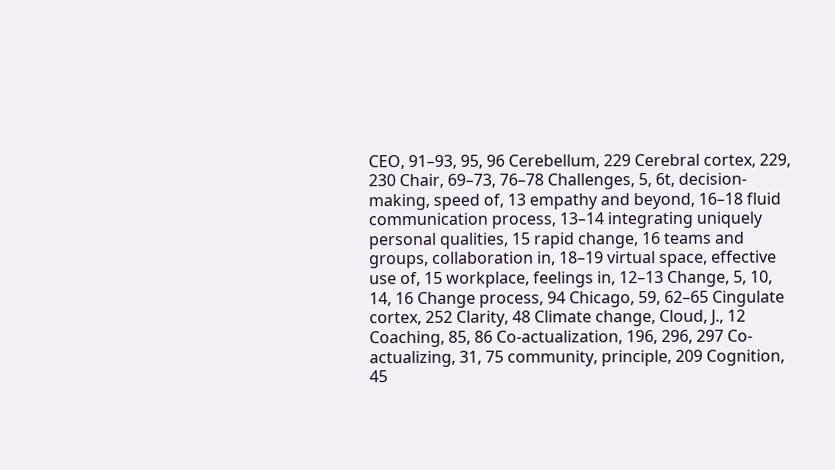CEO, 91–93, 95, 96 Cerebellum, 229 Cerebral cortex, 229, 230 Chair, 69–73, 76–78 Challenges, 5, 6t, decision-making, speed of, 13 empathy and beyond, 16–18 fluid communication process, 13–14 integrating uniquely personal qualities, 15 rapid change, 16 teams and groups, collaboration in, 18–19 virtual space, effective use of, 15 workplace, feelings in, 12–13 Change, 5, 10, 14, 16 Change process, 94 Chicago, 59, 62–65 Cingulate cortex, 252 Clarity, 48 Climate change, Cloud, J., 12 Coaching, 85, 86 Co-actualization, 196, 296, 297 Co-actualizing, 31, 75 community, principle, 209 Cognition, 45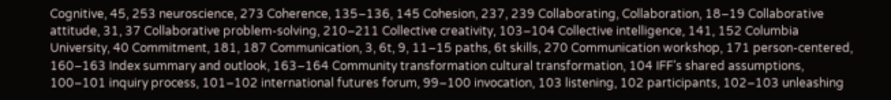Cognitive, 45, 253 neuroscience, 273 Coherence, 135–136, 145 Cohesion, 237, 239 Collaborating, Collaboration, 18–19 Collaborative attitude, 31, 37 Collaborative problem-solving, 210–211 Collective creativity, 103–104 Collective intelligence, 141, 152 Columbia University, 40 Commitment, 181, 187 Communication, 3, 6t, 9, 11–15 paths, 6t skills, 270 Communication workshop, 171 person-centered, 160–163 Index summary and outlook, 163–164 Community transformation cultural transformation, 104 IFF’s shared assumptions, 100–101 inquiry process, 101–102 international futures forum, 99–100 invocation, 103 listening, 102 participants, 102–103 unleashing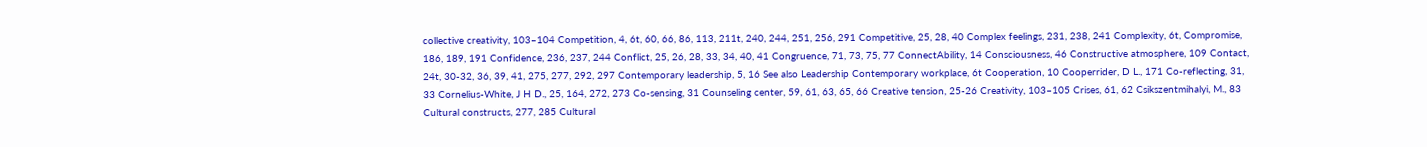collective creativity, 103–104 Competition, 4, 6t, 60, 66, 86, 113, 211t, 240, 244, 251, 256, 291 Competitive, 25, 28, 40 Complex feelings, 231, 238, 241 Complexity, 6t, Compromise, 186, 189, 191 Confidence, 236, 237, 244 Conflict, 25, 26, 28, 33, 34, 40, 41 Congruence, 71, 73, 75, 77 ConnectAbility, 14 Consciousness, 46 Constructive atmosphere, 109 Contact, 24t, 30-32, 36, 39, 41, 275, 277, 292, 297 Contemporary leadership, 5, 16 See also Leadership Contemporary workplace, 6t Cooperation, 10 Cooperrider, D L., 171 Co-reflecting, 31, 33 Cornelius-White, J H D., 25, 164, 272, 273 Co-sensing, 31 Counseling center, 59, 61, 63, 65, 66 Creative tension, 25-26 Creativity, 103–105 Crises, 61, 62 Csikszentmihalyi, M., 83 Cultural constructs, 277, 285 Cultural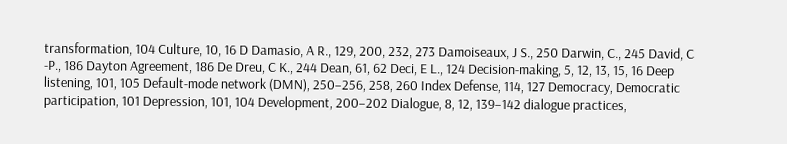transformation, 104 Culture, 10, 16 D Damasio, A R., 129, 200, 232, 273 Damoiseaux, J S., 250 Darwin, C., 245 David, C -P., 186 Dayton Agreement, 186 De Dreu, C K., 244 Dean, 61, 62 Deci, E L., 124 Decision-making, 5, 12, 13, 15, 16 Deep listening, 101, 105 Default-mode network (DMN), 250–256, 258, 260 Index Defense, 114, 127 Democracy, Democratic participation, 101 Depression, 101, 104 Development, 200–202 Dialogue, 8, 12, 139–142 dialogue practices,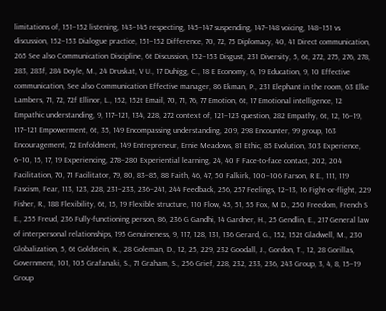limitations of, 151–152 listening, 143–145 respecting, 145–147 suspending, 147–148 voicing, 148–151 vs discussion, 152–153 Dialogue practice, 151–152 Difference, 70, 72, 75 Diplomacy, 40, 41 Direct communication, 265 See also Communication Discipline, 6t Discussion, 152–153 Disgust, 231 Diversity, 5, 6t, 272, 275, 276, 278, 283, 283f, 284 Doyle, M., 24 Druskat, V U., 17 Duhigg, C., 18 E Economy, 6, 19 Education, 9, 10 Effective communication, See also Communication Effective manager, 86 Ekman, P., 231 Elephant in the room, 63 Elke Lambers, 71, 72, 72f Ellinor, L., 152, 152t Email, 70, 71, 76, 77 Emotion, 6t, 17 Emotional intelligence, 12 Empathic understanding, 9, 117–121, 134, 228, 272 context of, 121–123 question, 282 Empathy, 6t, 12, 16–19, 117–121 Empowerment, 6t, 35, 149 Encompassing understanding, 209, 298 Encounter, 99 group, 163 Encouragement, 72 Enfoldment, 149 Entrepreneur, Ernie Meadows, 81 Ethic, 85 Evolution, 303 Experience, 6–10, 15, 17, 19 Experiencing, 278–280 Experiential learning, 24, 40 F Face-to-face contact, 202, 204 Facilitation, 70, 71 Facilitator, 79, 80, 83–85, 88 Faith, 46, 47, 50 Falkirk, 100–106 Farson, R E., 111, 119 Fascism, Fear, 113, 123, 228, 231–233, 236–241, 244 Feedback, 256, 257 Feelings, 12–13, 16 Fight-or-flight, 229 Fisher, R., 188 Flexibility, 6t, 15, 19 Flexible structure, 110 Flow, 45, 51, 55 Fox, M D., 250 Freedom, French S E., 255 Freud, 236 Fully-functioning person, 86, 236 G Gandhi, 14 Gardner, H., 25 Gendlin, E., 217 General law of interpersonal relationships, 195 Genuineness, 9, 117, 128, 131, 136 Gerard, G., 152, 152t Gladwell, M., 230 Globalization, 5, 6t Goldstein, K., 28 Goleman, D., 12, 25, 229, 232 Goodall, J., Gordon, T., 12, 28 Gorillas, Government, 101, 105 Grafanaki, S., 71 Graham, S., 256 Grief, 228, 232, 233, 236, 243 Group, 3, 4, 8, 15–19 Group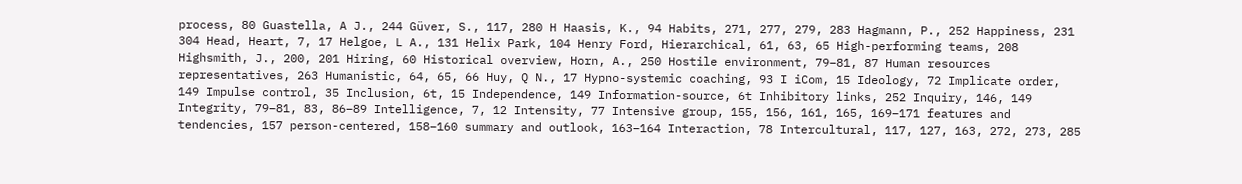process, 80 Guastella, A J., 244 Güver, S., 117, 280 H Haasis, K., 94 Habits, 271, 277, 279, 283 Hagmann, P., 252 Happiness, 231 304 Head, Heart, 7, 17 Helgoe, L A., 131 Helix Park, 104 Henry Ford, Hierarchical, 61, 63, 65 High-performing teams, 208 Highsmith, J., 200, 201 Hiring, 60 Historical overview, Horn, A., 250 Hostile environment, 79–81, 87 Human resources representatives, 263 Humanistic, 64, 65, 66 Huy, Q N., 17 Hypno-systemic coaching, 93 I iCom, 15 Ideology, 72 Implicate order, 149 Impulse control, 35 Inclusion, 6t, 15 Independence, 149 Information-source, 6t Inhibitory links, 252 Inquiry, 146, 149 Integrity, 79–81, 83, 86–89 Intelligence, 7, 12 Intensity, 77 Intensive group, 155, 156, 161, 165, 169–171 features and tendencies, 157 person-centered, 158–160 summary and outlook, 163–164 Interaction, 78 Intercultural, 117, 127, 163, 272, 273, 285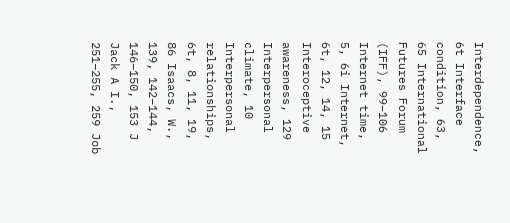Interdependence, 6t Interface condition, 63, 65 International Futures Forum (IFF), 99–106 Internet time, 5, 6i Internet, 6t, 12, 14, 15 Interoceptive awareness, 129 Interpersonal climate, 10 Interpersonal relationships, 6t, 8, 11, 19, 86 Isaacs, W., 139, 142–144, 146–150, 153 J Jack A I., 251–255, 259 Job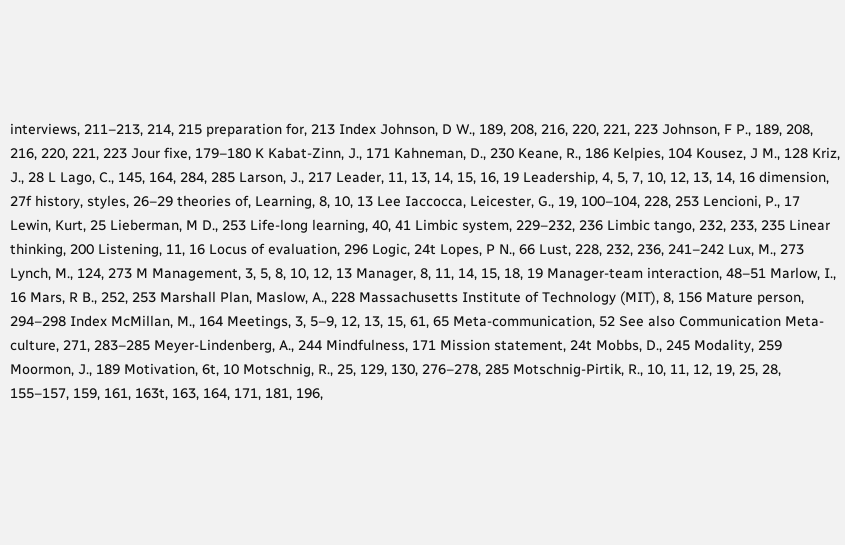interviews, 211–213, 214, 215 preparation for, 213 Index Johnson, D W., 189, 208, 216, 220, 221, 223 Johnson, F P., 189, 208, 216, 220, 221, 223 Jour fixe, 179–180 K Kabat-Zinn, J., 171 Kahneman, D., 230 Keane, R., 186 Kelpies, 104 Kousez, J M., 128 Kriz, J., 28 L Lago, C., 145, 164, 284, 285 Larson, J., 217 Leader, 11, 13, 14, 15, 16, 19 Leadership, 4, 5, 7, 10, 12, 13, 14, 16 dimension, 27f history, styles, 26–29 theories of, Learning, 8, 10, 13 Lee Iaccocca, Leicester, G., 19, 100–104, 228, 253 Lencioni, P., 17 Lewin, Kurt, 25 Lieberman, M D., 253 Life-long learning, 40, 41 Limbic system, 229–232, 236 Limbic tango, 232, 233, 235 Linear thinking, 200 Listening, 11, 16 Locus of evaluation, 296 Logic, 24t Lopes, P N., 66 Lust, 228, 232, 236, 241–242 Lux, M., 273 Lynch, M., 124, 273 M Management, 3, 5, 8, 10, 12, 13 Manager, 8, 11, 14, 15, 18, 19 Manager-team interaction, 48–51 Marlow, I., 16 Mars, R B., 252, 253 Marshall Plan, Maslow, A., 228 Massachusetts Institute of Technology (MIT), 8, 156 Mature person, 294–298 Index McMillan, M., 164 Meetings, 3, 5–9, 12, 13, 15, 61, 65 Meta-communication, 52 See also Communication Meta-culture, 271, 283–285 Meyer-Lindenberg, A., 244 Mindfulness, 171 Mission statement, 24t Mobbs, D., 245 Modality, 259 Moormon, J., 189 Motivation, 6t, 10 Motschnig, R., 25, 129, 130, 276–278, 285 Motschnig-Pirtik, R., 10, 11, 12, 19, 25, 28, 155–157, 159, 161, 163t, 163, 164, 171, 181, 196,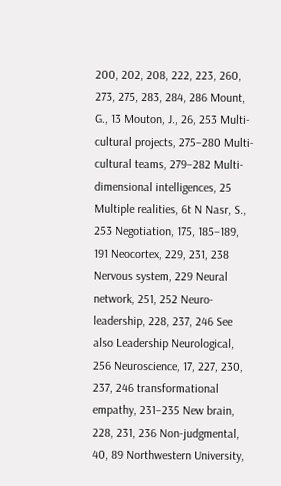200, 202, 208, 222, 223, 260, 273, 275, 283, 284, 286 Mount, G., 13 Mouton, J., 26, 253 Multi-cultural projects, 275–280 Multi-cultural teams, 279–282 Multi-dimensional intelligences, 25 Multiple realities, 6t N Nasr, S., 253 Negotiation, 175, 185–189, 191 Neocortex, 229, 231, 238 Nervous system, 229 Neural network, 251, 252 Neuro-leadership, 228, 237, 246 See also Leadership Neurological, 256 Neuroscience, 17, 227, 230, 237, 246 transformational empathy, 231–235 New brain, 228, 231, 236 Non-judgmental, 40, 89 Northwestern University,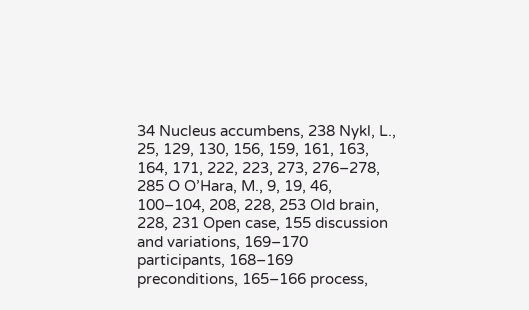34 Nucleus accumbens, 238 Nykl, L., 25, 129, 130, 156, 159, 161, 163, 164, 171, 222, 223, 273, 276–278, 285 O O’Hara, M., 9, 19, 46, 100–104, 208, 228, 253 Old brain, 228, 231 Open case, 155 discussion and variations, 169–170 participants, 168–169 preconditions, 165–166 process,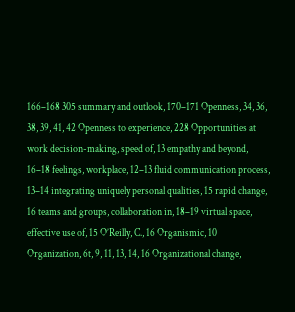166–168 305 summary and outlook, 170–171 Openness, 34, 36, 38, 39, 41, 42 Openness to experience, 228 Opportunities at work decision-making, speed of, 13 empathy and beyond, 16–18 feelings, workplace, 12–13 fluid communication process, 13–14 integrating uniquely personal qualities, 15 rapid change, 16 teams and groups, collaboration in, 18–19 virtual space, effective use of, 15 O’Reilly, C., 16 Organismic, 10 Organization, 6t, 9, 11, 13, 14, 16 Organizational change,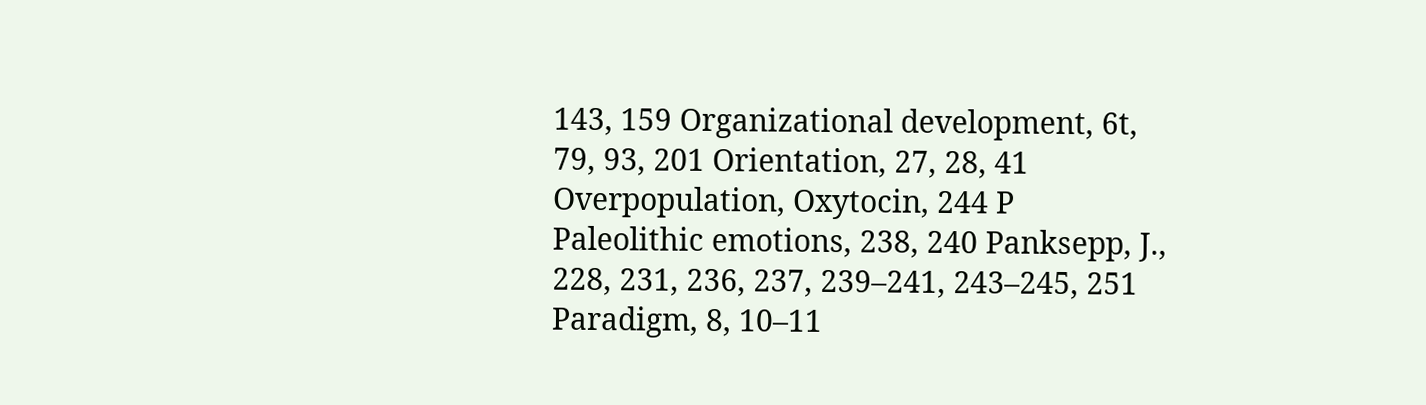143, 159 Organizational development, 6t, 79, 93, 201 Orientation, 27, 28, 41 Overpopulation, Oxytocin, 244 P Paleolithic emotions, 238, 240 Panksepp, J., 228, 231, 236, 237, 239–241, 243–245, 251 Paradigm, 8, 10–11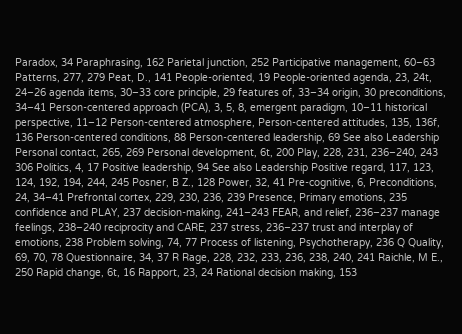Paradox, 34 Paraphrasing, 162 Parietal junction, 252 Participative management, 60–63 Patterns, 277, 279 Peat, D., 141 People-oriented, 19 People-oriented agenda, 23, 24t, 24–26 agenda items, 30–33 core principle, 29 features of, 33–34 origin, 30 preconditions, 34–41 Person-centered approach (PCA), 3, 5, 8, emergent paradigm, 10–11 historical perspective, 11–12 Person-centered atmosphere, Person-centered attitudes, 135, 136f, 136 Person-centered conditions, 88 Person-centered leadership, 69 See also Leadership Personal contact, 265, 269 Personal development, 6t, 200 Play, 228, 231, 236–240, 243 306 Politics, 4, 17 Positive leadership, 94 See also Leadership Positive regard, 117, 123, 124, 192, 194, 244, 245 Posner, B Z., 128 Power, 32, 41 Pre-cognitive, 6, Preconditions, 24, 34–41 Prefrontal cortex, 229, 230, 236, 239 Presence, Primary emotions, 235 confidence and PLAY, 237 decision-making, 241–243 FEAR, and relief, 236–237 manage feelings, 238–240 reciprocity and CARE, 237 stress, 236–237 trust and interplay of emotions, 238 Problem solving, 74, 77 Process of listening, Psychotherapy, 236 Q Quality, 69, 70, 78 Questionnaire, 34, 37 R Rage, 228, 232, 233, 236, 238, 240, 241 Raichle, M E., 250 Rapid change, 6t, 16 Rapport, 23, 24 Rational decision making, 153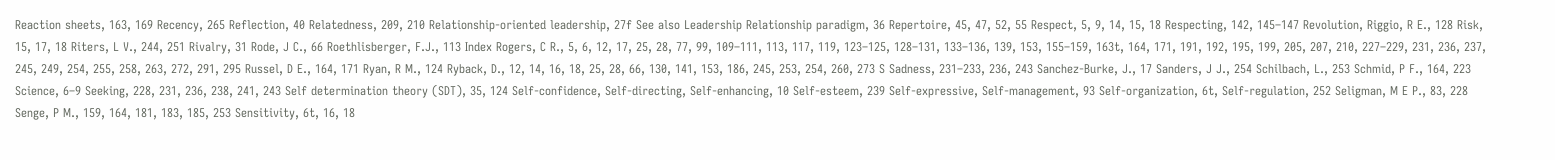Reaction sheets, 163, 169 Recency, 265 Reflection, 40 Relatedness, 209, 210 Relationship-oriented leadership, 27f See also Leadership Relationship paradigm, 36 Repertoire, 45, 47, 52, 55 Respect, 5, 9, 14, 15, 18 Respecting, 142, 145–147 Revolution, Riggio, R E., 128 Risk, 15, 17, 18 Riters, L V., 244, 251 Rivalry, 31 Rode, J C., 66 Roethlisberger, F.J., 113 Index Rogers, C R., 5, 6, 12, 17, 25, 28, 77, 99, 109–111, 113, 117, 119, 123–125, 128–131, 133–136, 139, 153, 155–159, 163t, 164, 171, 191, 192, 195, 199, 205, 207, 210, 227–229, 231, 236, 237, 245, 249, 254, 255, 258, 263, 272, 291, 295 Russel, D E., 164, 171 Ryan, R M., 124 Ryback, D., 12, 14, 16, 18, 25, 28, 66, 130, 141, 153, 186, 245, 253, 254, 260, 273 S Sadness, 231–233, 236, 243 Sanchez-Burke, J., 17 Sanders, J J., 254 Schilbach, L., 253 Schmid, P F., 164, 223 Science, 6–9 Seeking, 228, 231, 236, 238, 241, 243 Self determination theory (SDT), 35, 124 Self-confidence, Self-directing, Self-enhancing, 10 Self-esteem, 239 Self-expressive, Self-management, 93 Self-organization, 6t, Self-regulation, 252 Seligman, M E P., 83, 228 Senge, P M., 159, 164, 181, 183, 185, 253 Sensitivity, 6t, 16, 18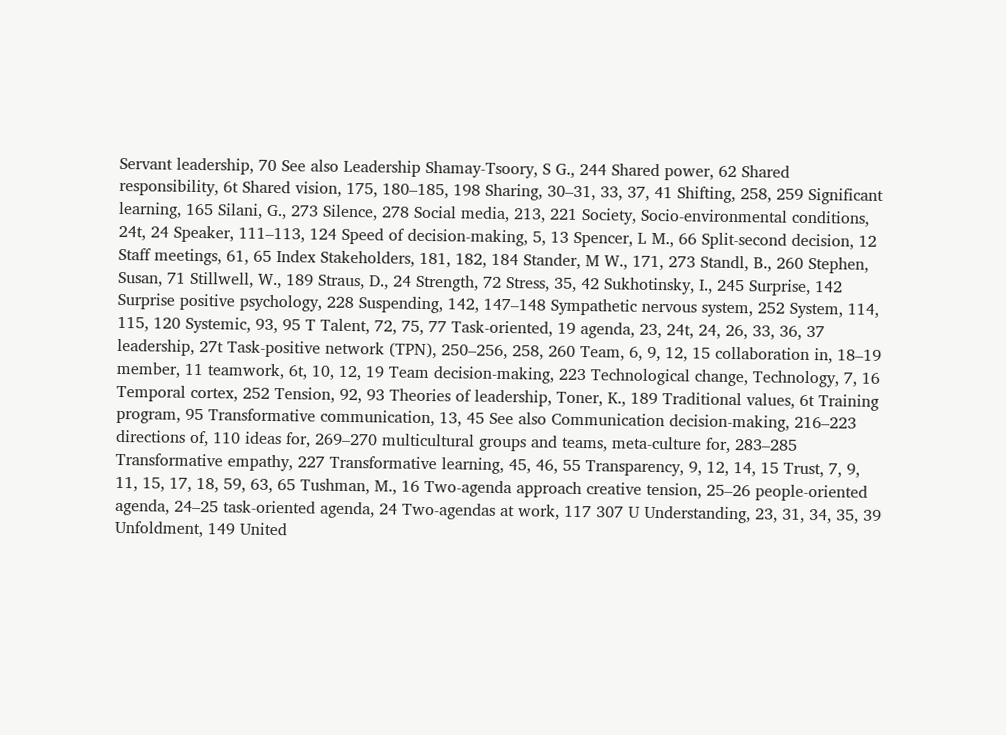Servant leadership, 70 See also Leadership Shamay-Tsoory, S G., 244 Shared power, 62 Shared responsibility, 6t Shared vision, 175, 180–185, 198 Sharing, 30–31, 33, 37, 41 Shifting, 258, 259 Significant learning, 165 Silani, G., 273 Silence, 278 Social media, 213, 221 Society, Socio-environmental conditions, 24t, 24 Speaker, 111–113, 124 Speed of decision-making, 5, 13 Spencer, L M., 66 Split-second decision, 12 Staff meetings, 61, 65 Index Stakeholders, 181, 182, 184 Stander, M W., 171, 273 Standl, B., 260 Stephen, Susan, 71 Stillwell, W., 189 Straus, D., 24 Strength, 72 Stress, 35, 42 Sukhotinsky, I., 245 Surprise, 142 Surprise positive psychology, 228 Suspending, 142, 147–148 Sympathetic nervous system, 252 System, 114, 115, 120 Systemic, 93, 95 T Talent, 72, 75, 77 Task-oriented, 19 agenda, 23, 24t, 24, 26, 33, 36, 37 leadership, 27t Task-positive network (TPN), 250–256, 258, 260 Team, 6, 9, 12, 15 collaboration in, 18–19 member, 11 teamwork, 6t, 10, 12, 19 Team decision-making, 223 Technological change, Technology, 7, 16 Temporal cortex, 252 Tension, 92, 93 Theories of leadership, Toner, K., 189 Traditional values, 6t Training program, 95 Transformative communication, 13, 45 See also Communication decision-making, 216–223 directions of, 110 ideas for, 269–270 multicultural groups and teams, meta-culture for, 283–285 Transformative empathy, 227 Transformative learning, 45, 46, 55 Transparency, 9, 12, 14, 15 Trust, 7, 9, 11, 15, 17, 18, 59, 63, 65 Tushman, M., 16 Two-agenda approach creative tension, 25–26 people-oriented agenda, 24–25 task-oriented agenda, 24 Two-agendas at work, 117 307 U Understanding, 23, 31, 34, 35, 39 Unfoldment, 149 United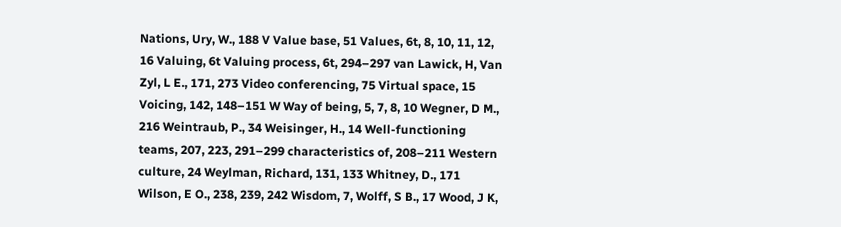Nations, Ury, W., 188 V Value base, 51 Values, 6t, 8, 10, 11, 12, 16 Valuing, 6t Valuing process, 6t, 294–297 van Lawick, H, Van Zyl, L E., 171, 273 Video conferencing, 75 Virtual space, 15 Voicing, 142, 148–151 W Way of being, 5, 7, 8, 10 Wegner, D M., 216 Weintraub, P., 34 Weisinger, H., 14 Well-functioning teams, 207, 223, 291–299 characteristics of, 208–211 Western culture, 24 Weylman, Richard, 131, 133 Whitney, D., 171 Wilson, E O., 238, 239, 242 Wisdom, 7, Wolff, S B., 17 Wood, J K,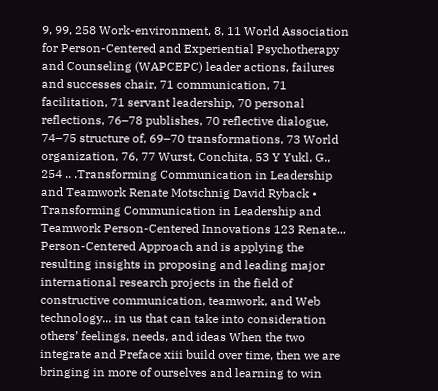9, 99, 258 Work-environment, 8, 11 World Association for Person-Centered and Experiential Psychotherapy and Counseling (WAPCEPC) leader actions, failures and successes chair, 71 communication, 71 facilitation, 71 servant leadership, 70 personal reflections, 76–78 publishes, 70 reflective dialogue, 74–75 structure of, 69–70 transformations, 73 World organization, 76, 77 Wurst, Conchita, 53 Y Yukl, G., 254 .. .Transforming Communication in Leadership and Teamwork Renate Motschnig David Ryback • Transforming Communication in Leadership and Teamwork Person-Centered Innovations 123 Renate... Person-Centered Approach and is applying the resulting insights in proposing and leading major international research projects in the field of constructive communication, teamwork, and Web technology... in us that can take into consideration others’ feelings, needs, and ideas When the two integrate and Preface xiii build over time, then we are bringing in more of ourselves and learning to win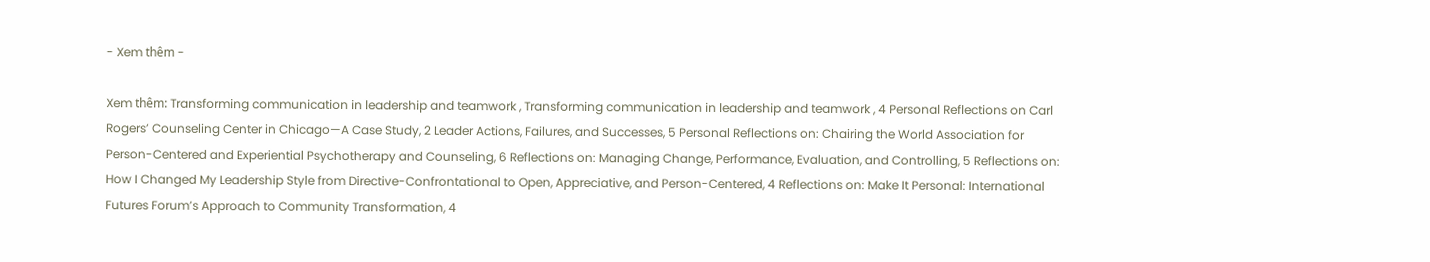- Xem thêm -

Xem thêm: Transforming communication in leadership and teamwork , Transforming communication in leadership and teamwork , 4 Personal Reflections on Carl Rogers’ Counseling Center in Chicago—A Case Study, 2 Leader Actions, Failures, and Successes, 5 Personal Reflections on: Chairing the World Association for Person-Centered and Experiential Psychotherapy and Counseling, 6 Reflections on: Managing Change, Performance, Evaluation, and Controlling, 5 Reflections on: How I Changed My Leadership Style from Directive-Confrontational to Open, Appreciative, and Person-Centered, 4 Reflections on: Make It Personal: International Futures Forum’s Approach to Community Transformation, 4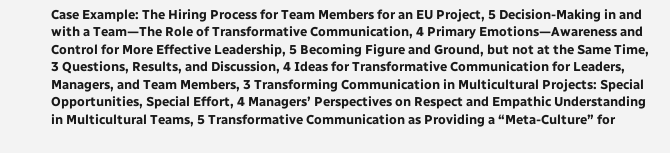Case Example: The Hiring Process for Team Members for an EU Project, 5 Decision-Making in and with a Team—The Role of Transformative Communication, 4 Primary Emotions—Awareness and Control for More Effective Leadership, 5 Becoming Figure and Ground, but not at the Same Time, 3 Questions, Results, and Discussion, 4 Ideas for Transformative Communication for Leaders, Managers, and Team Members, 3 Transforming Communication in Multicultural Projects: Special Opportunities, Special Effort, 4 Managers’ Perspectives on Respect and Empathic Understanding in Multicultural Teams, 5 Transformative Communication as Providing a “Meta-Culture” for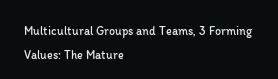Multicultural Groups and Teams, 3 Forming Values: The Mature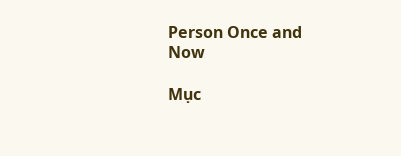Person Once and Now

Mục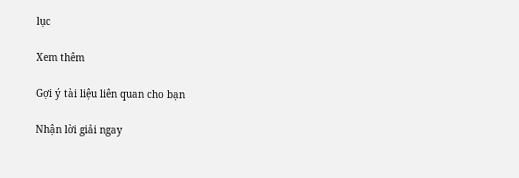lục

Xem thêm

Gợi ý tài liệu liên quan cho bạn

Nhận lời giải ngay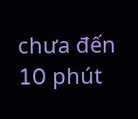chưa đến 10 phút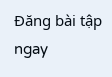Đăng bài tập ngay